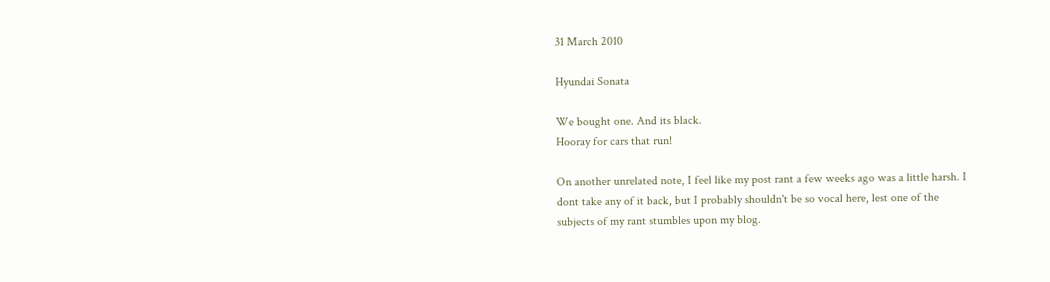31 March 2010

Hyundai Sonata

We bought one. And its black.
Hooray for cars that run!

On another unrelated note, I feel like my post rant a few weeks ago was a little harsh. I dont take any of it back, but I probably shouldn't be so vocal here, lest one of the subjects of my rant stumbles upon my blog.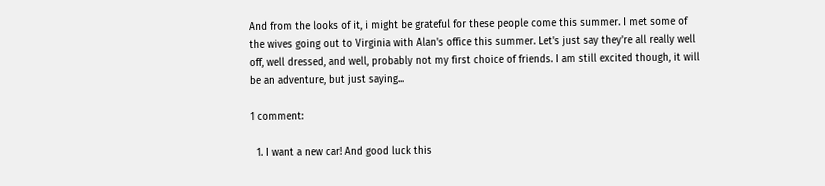And from the looks of it, i might be grateful for these people come this summer. I met some of the wives going out to Virginia with Alan's office this summer. Let's just say they're all really well off, well dressed, and well, probably not my first choice of friends. I am still excited though, it will be an adventure, but just saying...

1 comment:

  1. I want a new car! And good luck this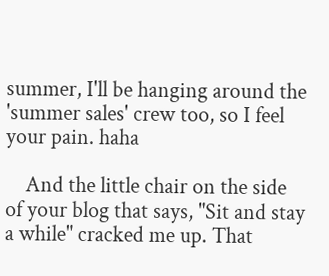summer, I'll be hanging around the 'summer sales' crew too, so I feel your pain. haha

    And the little chair on the side of your blog that says, "Sit and stay a while" cracked me up. That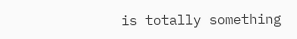is totally something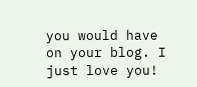you would have on your blog. I just love you!